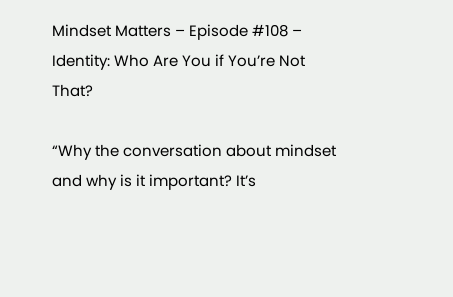Mindset Matters – Episode #108 – Identity: Who Are You if You’re Not That?

“Why the conversation about mindset and why is it important? It’s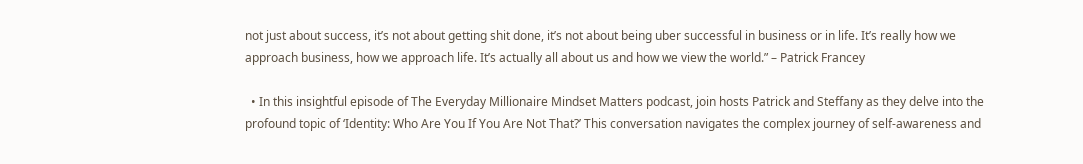not just about success, it’s not about getting shit done, it’s not about being uber successful in business or in life. It’s really how we approach business, how we approach life. It’s actually all about us and how we view the world.” – Patrick Francey

  • In this insightful episode of The Everyday Millionaire Mindset Matters podcast, join hosts Patrick and Steffany as they delve into the profound topic of ‘Identity: Who Are You If You Are Not That?’ This conversation navigates the complex journey of self-awareness and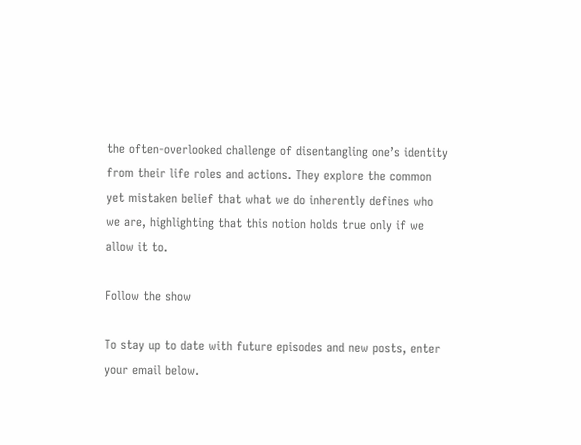the often-overlooked challenge of disentangling one’s identity from their life roles and actions. They explore the common yet mistaken belief that what we do inherently defines who we are, highlighting that this notion holds true only if we allow it to.

Follow the show

To stay up to date with future episodes and new posts, enter your email below.